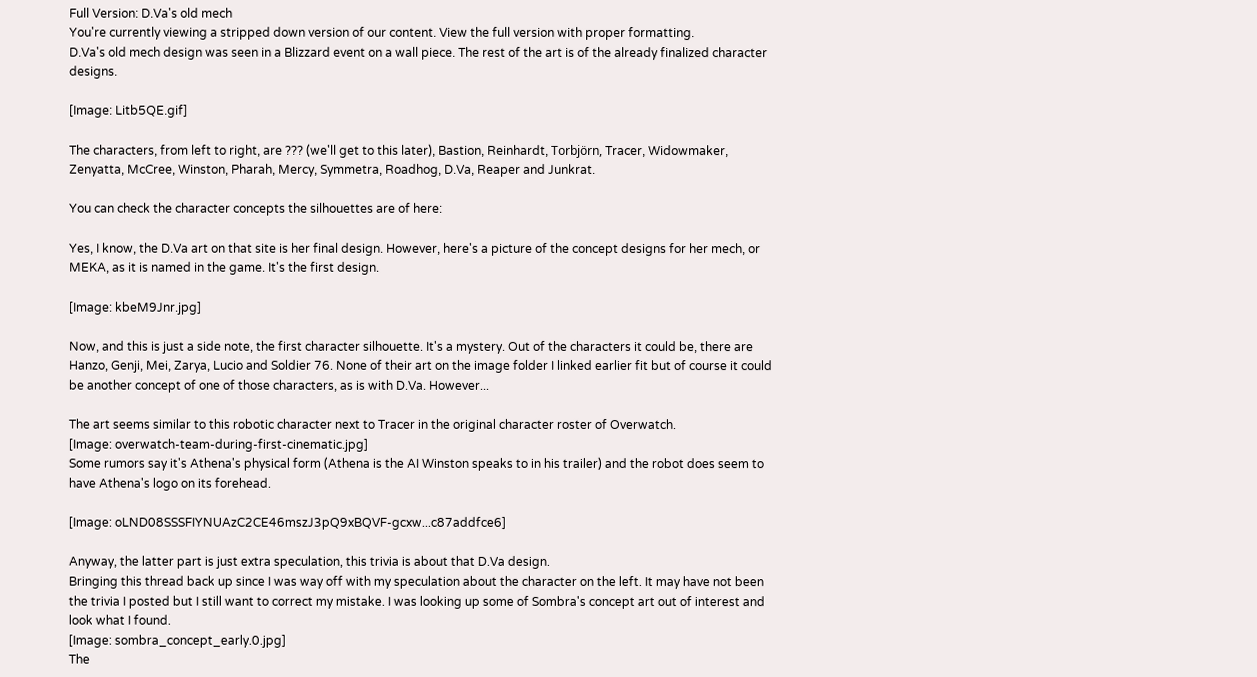Full Version: D.Va's old mech
You're currently viewing a stripped down version of our content. View the full version with proper formatting.
D.Va's old mech design was seen in a Blizzard event on a wall piece. The rest of the art is of the already finalized character designs.

[Image: Litb5QE.gif]

The characters, from left to right, are ??? (we'll get to this later), Bastion, Reinhardt, Torbjörn, Tracer, Widowmaker, Zenyatta, McCree, Winston, Pharah, Mercy, Symmetra, Roadhog, D.Va, Reaper and Junkrat.

You can check the character concepts the silhouettes are of here:

Yes, I know, the D.Va art on that site is her final design. However, here's a picture of the concept designs for her mech, or MEKA, as it is named in the game. It's the first design.

[Image: kbeM9Jnr.jpg]

Now, and this is just a side note, the first character silhouette. It's a mystery. Out of the characters it could be, there are Hanzo, Genji, Mei, Zarya, Lucio and Soldier 76. None of their art on the image folder I linked earlier fit but of course it could be another concept of one of those characters, as is with D.Va. However...

The art seems similar to this robotic character next to Tracer in the original character roster of Overwatch.
[Image: overwatch-team-during-first-cinematic.jpg]
Some rumors say it's Athena's physical form (Athena is the AI Winston speaks to in his trailer) and the robot does seem to have Athena's logo on its forehead.

[Image: oLND08SSSFIYNUAzC2CE46mszJ3pQ9xBQVF-gcxw...c87addfce6]

Anyway, the latter part is just extra speculation, this trivia is about that D.Va design.
Bringing this thread back up since I was way off with my speculation about the character on the left. It may have not been the trivia I posted but I still want to correct my mistake. I was looking up some of Sombra's concept art out of interest and look what I found.
[Image: sombra_concept_early.0.jpg]
The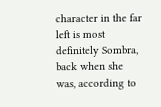character in the far left is most definitely Sombra, back when she was, according to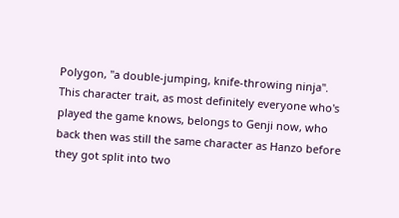Polygon, "a double-jumping, knife-throwing ninja". This character trait, as most definitely everyone who's played the game knows, belongs to Genji now, who back then was still the same character as Hanzo before they got split into two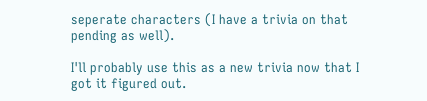seperate characters (I have a trivia on that pending as well).

I'll probably use this as a new trivia now that I got it figured out.